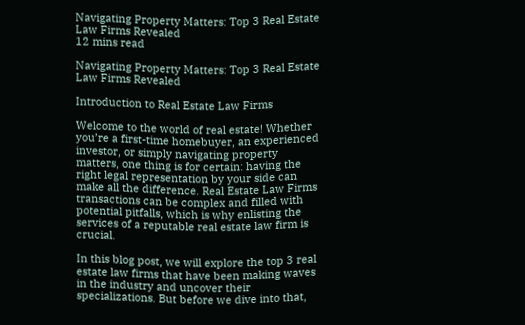Navigating Property Matters: Top 3 Real Estate Law Firms Revealed
12 mins read

Navigating Property Matters: Top 3 Real Estate Law Firms Revealed

Introduction to Real Estate Law Firms

Welcome to the world of real estate! Whether you’re a first-time homebuyer, an experienced investor, or simply navigating property matters, one thing is for certain: having the right legal representation by your side can make all the difference. Real Estate Law Firms transactions can be complex and filled with potential pitfalls, which is why enlisting the services of a reputable real estate law firm is crucial.

In this blog post, we will explore the top 3 real estate law firms that have been making waves in the industry and uncover their specializations. But before we dive into that,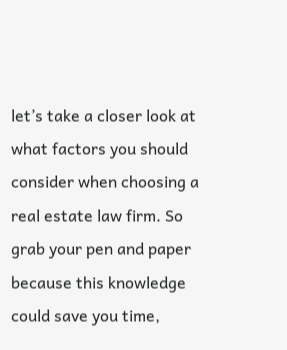let’s take a closer look at what factors you should consider when choosing a real estate law firm. So grab your pen and paper because this knowledge could save you time,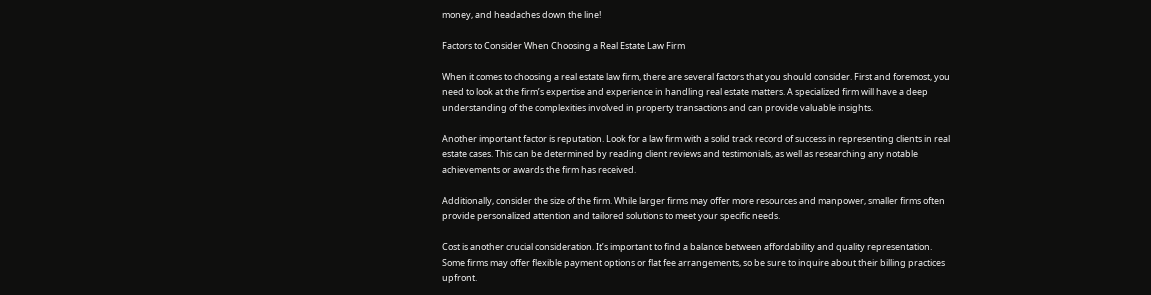money, and headaches down the line!

Factors to Consider When Choosing a Real Estate Law Firm

When it comes to choosing a real estate law firm, there are several factors that you should consider. First and foremost, you need to look at the firm’s expertise and experience in handling real estate matters. A specialized firm will have a deep understanding of the complexities involved in property transactions and can provide valuable insights.

Another important factor is reputation. Look for a law firm with a solid track record of success in representing clients in real estate cases. This can be determined by reading client reviews and testimonials, as well as researching any notable achievements or awards the firm has received.

Additionally, consider the size of the firm. While larger firms may offer more resources and manpower, smaller firms often provide personalized attention and tailored solutions to meet your specific needs.

Cost is another crucial consideration. It’s important to find a balance between affordability and quality representation. Some firms may offer flexible payment options or flat fee arrangements, so be sure to inquire about their billing practices upfront.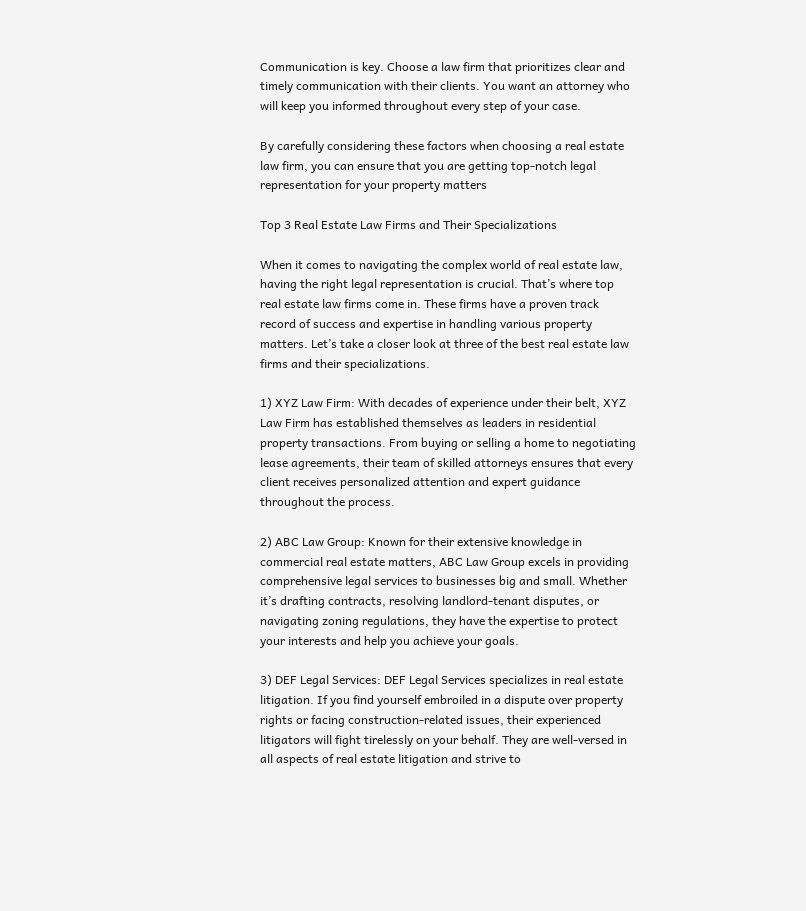Communication is key. Choose a law firm that prioritizes clear and timely communication with their clients. You want an attorney who will keep you informed throughout every step of your case.

By carefully considering these factors when choosing a real estate law firm, you can ensure that you are getting top-notch legal representation for your property matters

Top 3 Real Estate Law Firms and Their Specializations

When it comes to navigating the complex world of real estate law, having the right legal representation is crucial. That’s where top real estate law firms come in. These firms have a proven track record of success and expertise in handling various property matters. Let’s take a closer look at three of the best real estate law firms and their specializations.

1) XYZ Law Firm: With decades of experience under their belt, XYZ Law Firm has established themselves as leaders in residential property transactions. From buying or selling a home to negotiating lease agreements, their team of skilled attorneys ensures that every client receives personalized attention and expert guidance throughout the process.

2) ABC Law Group: Known for their extensive knowledge in commercial real estate matters, ABC Law Group excels in providing comprehensive legal services to businesses big and small. Whether it’s drafting contracts, resolving landlord-tenant disputes, or navigating zoning regulations, they have the expertise to protect your interests and help you achieve your goals.

3) DEF Legal Services: DEF Legal Services specializes in real estate litigation. If you find yourself embroiled in a dispute over property rights or facing construction-related issues, their experienced litigators will fight tirelessly on your behalf. They are well-versed in all aspects of real estate litigation and strive to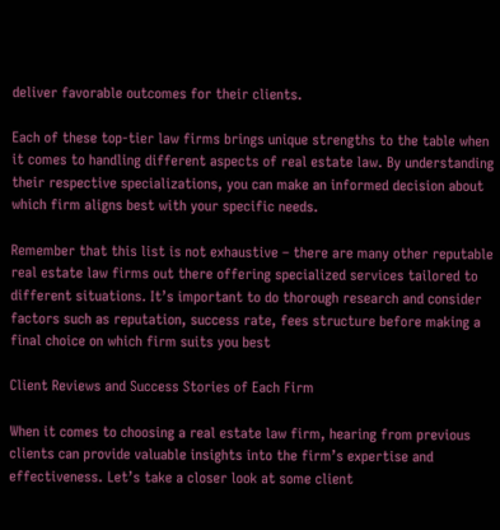deliver favorable outcomes for their clients.

Each of these top-tier law firms brings unique strengths to the table when it comes to handling different aspects of real estate law. By understanding their respective specializations, you can make an informed decision about which firm aligns best with your specific needs.

Remember that this list is not exhaustive – there are many other reputable real estate law firms out there offering specialized services tailored to different situations. It’s important to do thorough research and consider factors such as reputation, success rate, fees structure before making a final choice on which firm suits you best

Client Reviews and Success Stories of Each Firm

When it comes to choosing a real estate law firm, hearing from previous clients can provide valuable insights into the firm’s expertise and effectiveness. Let’s take a closer look at some client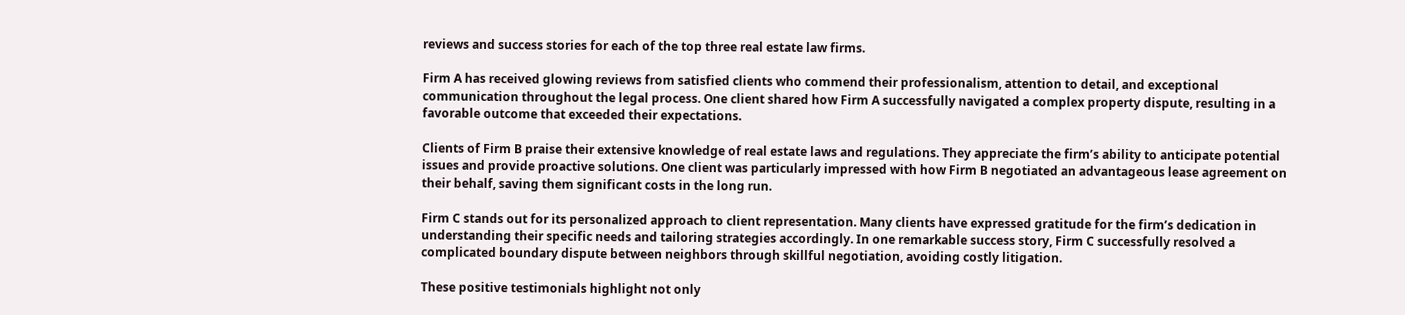reviews and success stories for each of the top three real estate law firms.

Firm A has received glowing reviews from satisfied clients who commend their professionalism, attention to detail, and exceptional communication throughout the legal process. One client shared how Firm A successfully navigated a complex property dispute, resulting in a favorable outcome that exceeded their expectations.

Clients of Firm B praise their extensive knowledge of real estate laws and regulations. They appreciate the firm’s ability to anticipate potential issues and provide proactive solutions. One client was particularly impressed with how Firm B negotiated an advantageous lease agreement on their behalf, saving them significant costs in the long run.

Firm C stands out for its personalized approach to client representation. Many clients have expressed gratitude for the firm’s dedication in understanding their specific needs and tailoring strategies accordingly. In one remarkable success story, Firm C successfully resolved a complicated boundary dispute between neighbors through skillful negotiation, avoiding costly litigation.

These positive testimonials highlight not only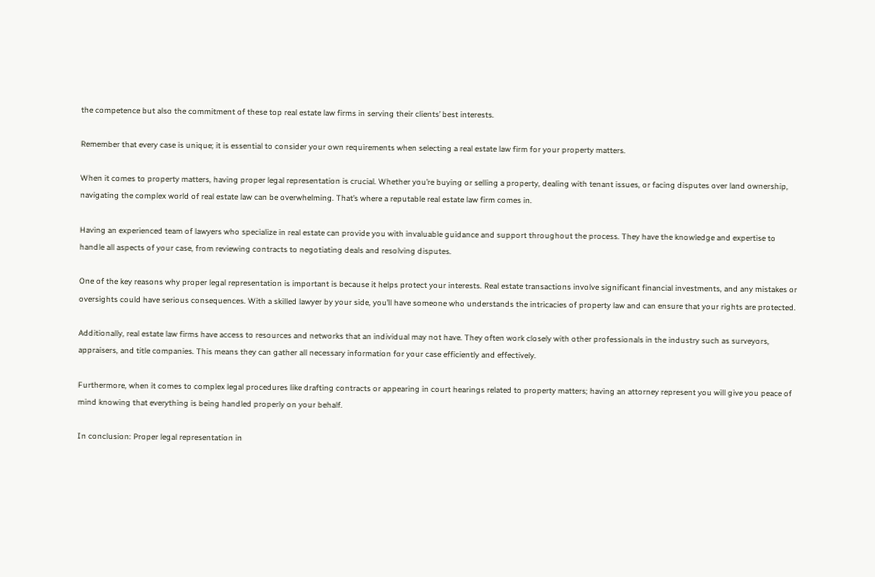the competence but also the commitment of these top real estate law firms in serving their clients’ best interests.

Remember that every case is unique; it is essential to consider your own requirements when selecting a real estate law firm for your property matters.

When it comes to property matters, having proper legal representation is crucial. Whether you’re buying or selling a property, dealing with tenant issues, or facing disputes over land ownership, navigating the complex world of real estate law can be overwhelming. That’s where a reputable real estate law firm comes in.

Having an experienced team of lawyers who specialize in real estate can provide you with invaluable guidance and support throughout the process. They have the knowledge and expertise to handle all aspects of your case, from reviewing contracts to negotiating deals and resolving disputes.

One of the key reasons why proper legal representation is important is because it helps protect your interests. Real estate transactions involve significant financial investments, and any mistakes or oversights could have serious consequences. With a skilled lawyer by your side, you’ll have someone who understands the intricacies of property law and can ensure that your rights are protected.

Additionally, real estate law firms have access to resources and networks that an individual may not have. They often work closely with other professionals in the industry such as surveyors, appraisers, and title companies. This means they can gather all necessary information for your case efficiently and effectively.

Furthermore, when it comes to complex legal procedures like drafting contracts or appearing in court hearings related to property matters; having an attorney represent you will give you peace of mind knowing that everything is being handled properly on your behalf.

In conclusion: Proper legal representation in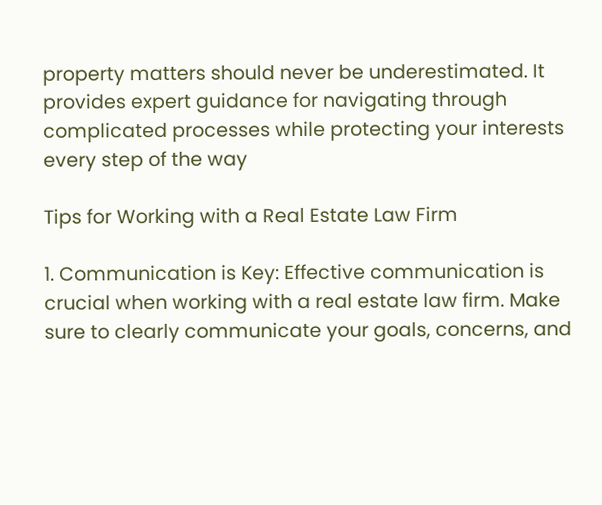property matters should never be underestimated. It provides expert guidance for navigating through complicated processes while protecting your interests every step of the way

Tips for Working with a Real Estate Law Firm

1. Communication is Key: Effective communication is crucial when working with a real estate law firm. Make sure to clearly communicate your goals, concerns, and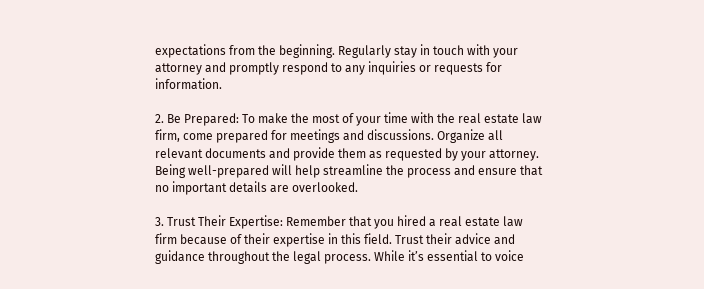expectations from the beginning. Regularly stay in touch with your attorney and promptly respond to any inquiries or requests for information.

2. Be Prepared: To make the most of your time with the real estate law firm, come prepared for meetings and discussions. Organize all relevant documents and provide them as requested by your attorney. Being well-prepared will help streamline the process and ensure that no important details are overlooked.

3. Trust Their Expertise: Remember that you hired a real estate law firm because of their expertise in this field. Trust their advice and guidance throughout the legal process. While it’s essential to voice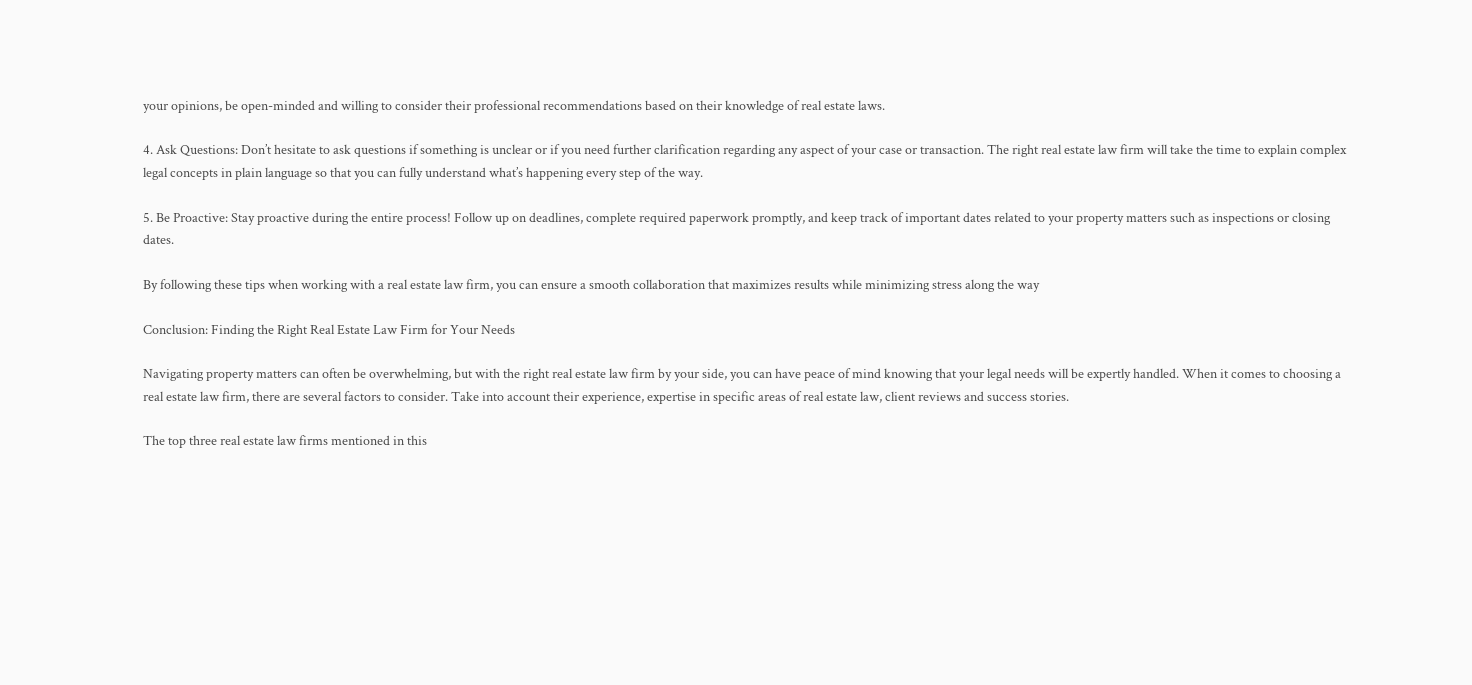your opinions, be open-minded and willing to consider their professional recommendations based on their knowledge of real estate laws.

4. Ask Questions: Don’t hesitate to ask questions if something is unclear or if you need further clarification regarding any aspect of your case or transaction. The right real estate law firm will take the time to explain complex legal concepts in plain language so that you can fully understand what’s happening every step of the way.

5. Be Proactive: Stay proactive during the entire process! Follow up on deadlines, complete required paperwork promptly, and keep track of important dates related to your property matters such as inspections or closing dates.

By following these tips when working with a real estate law firm, you can ensure a smooth collaboration that maximizes results while minimizing stress along the way

Conclusion: Finding the Right Real Estate Law Firm for Your Needs

Navigating property matters can often be overwhelming, but with the right real estate law firm by your side, you can have peace of mind knowing that your legal needs will be expertly handled. When it comes to choosing a real estate law firm, there are several factors to consider. Take into account their experience, expertise in specific areas of real estate law, client reviews and success stories.

The top three real estate law firms mentioned in this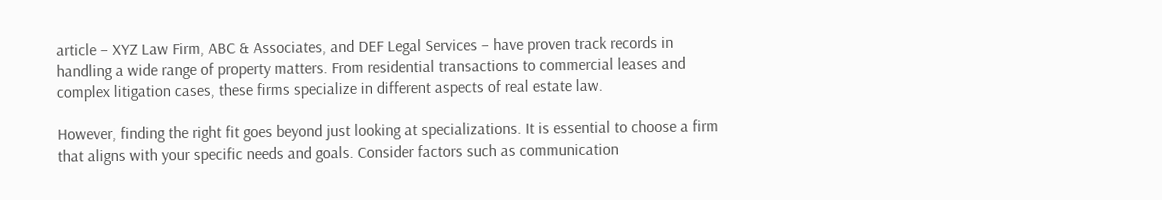article – XYZ Law Firm, ABC & Associates, and DEF Legal Services – have proven track records in handling a wide range of property matters. From residential transactions to commercial leases and complex litigation cases, these firms specialize in different aspects of real estate law.

However, finding the right fit goes beyond just looking at specializations. It is essential to choose a firm that aligns with your specific needs and goals. Consider factors such as communication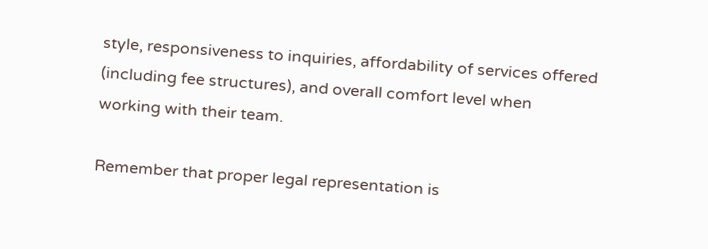style, responsiveness to inquiries, affordability of services offered (including fee structures), and overall comfort level when working with their team.

Remember that proper legal representation is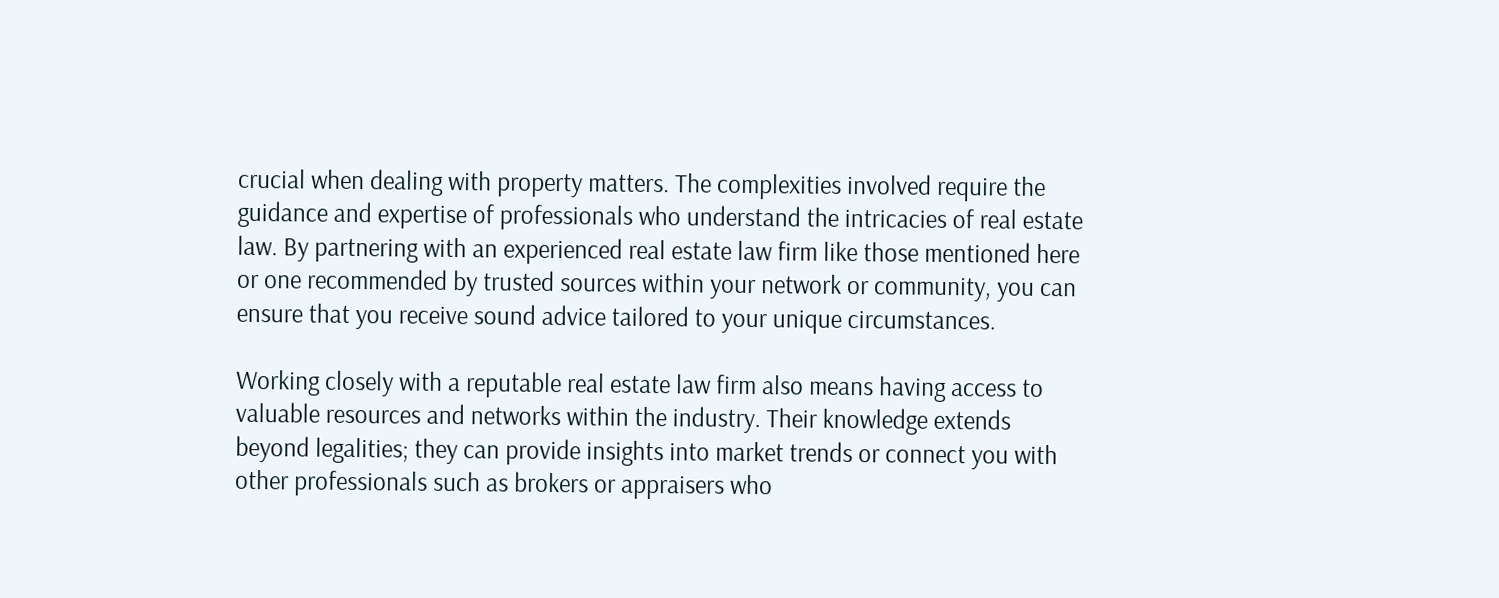crucial when dealing with property matters. The complexities involved require the guidance and expertise of professionals who understand the intricacies of real estate law. By partnering with an experienced real estate law firm like those mentioned here or one recommended by trusted sources within your network or community, you can ensure that you receive sound advice tailored to your unique circumstances.

Working closely with a reputable real estate law firm also means having access to valuable resources and networks within the industry. Their knowledge extends beyond legalities; they can provide insights into market trends or connect you with other professionals such as brokers or appraisers who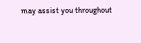may assist you throughout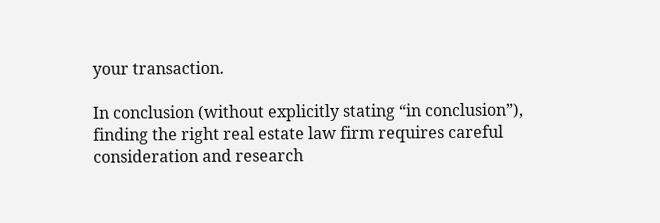your transaction.

In conclusion (without explicitly stating “in conclusion”), finding the right real estate law firm requires careful consideration and research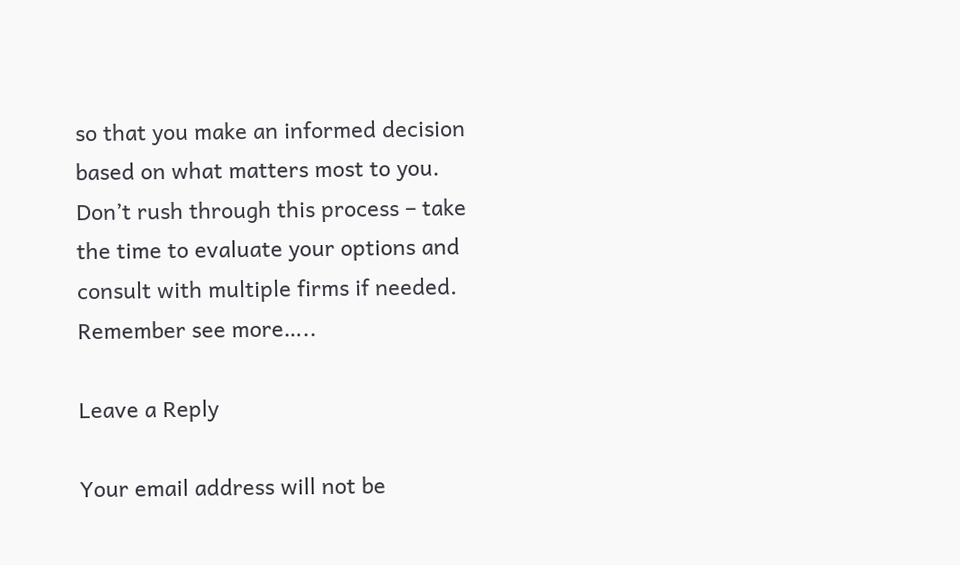so that you make an informed decision based on what matters most to you. Don’t rush through this process – take the time to evaluate your options and consult with multiple firms if needed. Remember see more…..

Leave a Reply

Your email address will not be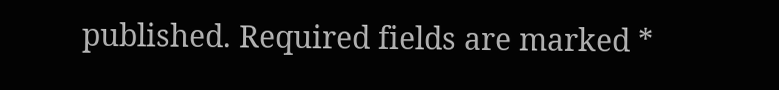published. Required fields are marked *